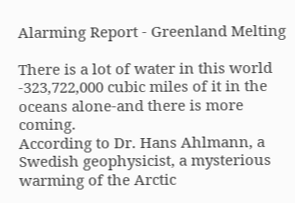Alarming Report - Greenland Melting

There is a lot of water in this world -323,722,000 cubic miles of it in the oceans alone-and there is more coming.
According to Dr. Hans Ahlmann, a Swedish geophysicist, a mysterious warming of the Arctic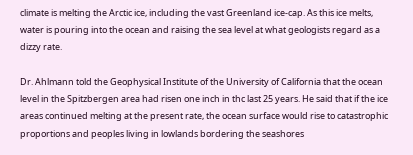climate is melting the Arctic ice, including the vast Greenland ice-cap. As this ice melts, water is pouring into the ocean and raising the sea level at what geologists regard as a dizzy rate.

Dr. Ahlmann told the Geophysical Institute of the University of California that the ocean level in the Spitzbergen area had risen one inch in thc last 25 years. He said that if the ice areas continued melting at the present rate, the ocean surface would rise to catastrophic proportions and peoples living in lowlands bordering the seashores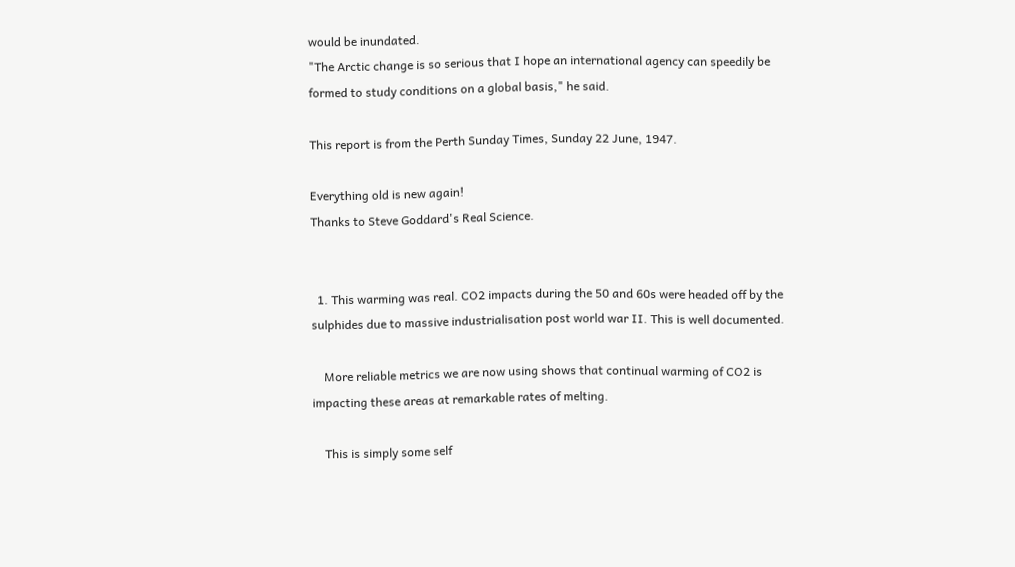would be inundated.
"The Arctic change is so serious that I hope an international agency can speedily be formed to study conditions on a global basis," he said.

This report is from the Perth Sunday Times, Sunday 22 June, 1947.

Everything old is new again!
Thanks to Steve Goddard's Real Science.


  1. This warming was real. CO2 impacts during the 50 and 60s were headed off by the sulphides due to massive industrialisation post world war II. This is well documented.

    More reliable metrics we are now using shows that continual warming of CO2 is impacting these areas at remarkable rates of melting.

    This is simply some self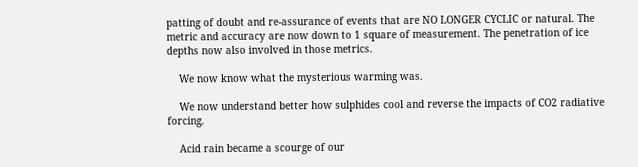patting of doubt and re-assurance of events that are NO LONGER CYCLIC or natural. The metric and accuracy are now down to 1 square of measurement. The penetration of ice depths now also involved in those metrics.

    We now know what the mysterious warming was.

    We now understand better how sulphides cool and reverse the impacts of CO2 radiative forcing.

    Acid rain became a scourge of our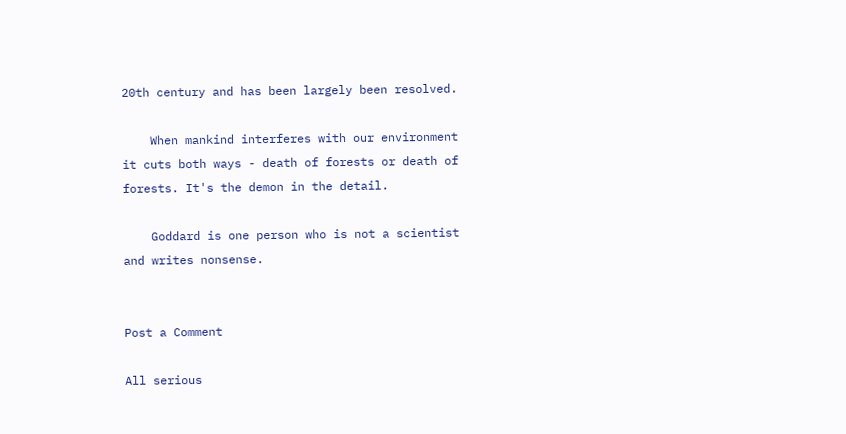20th century and has been largely been resolved.

    When mankind interferes with our environment it cuts both ways - death of forests or death of forests. It's the demon in the detail.

    Goddard is one person who is not a scientist and writes nonsense.


Post a Comment

All serious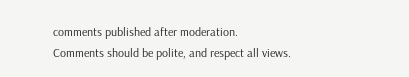comments published after moderation.
Comments should be polite, and respect all views.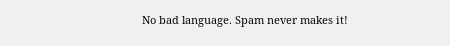No bad language. Spam never makes it!